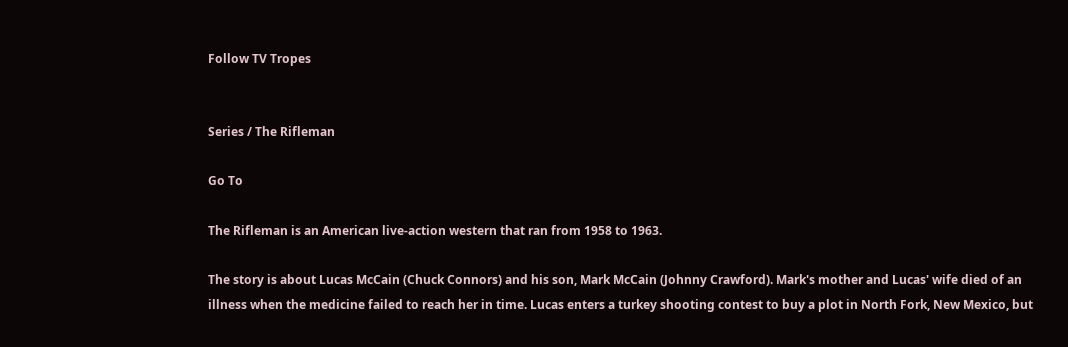Follow TV Tropes


Series / The Rifleman

Go To

The Rifleman is an American live-action western that ran from 1958 to 1963.

The story is about Lucas McCain (Chuck Connors) and his son, Mark McCain (Johnny Crawford). Mark's mother and Lucas' wife died of an illness when the medicine failed to reach her in time. Lucas enters a turkey shooting contest to buy a plot in North Fork, New Mexico, but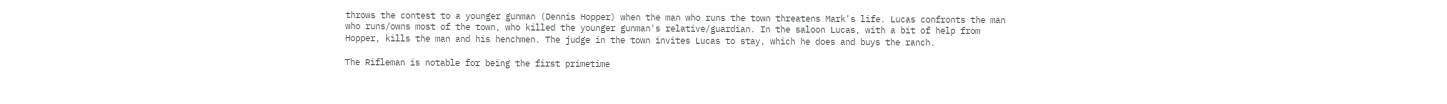throws the contest to a younger gunman (Dennis Hopper) when the man who runs the town threatens Mark's life. Lucas confronts the man who runs/owns most of the town, who killed the younger gunman's relative/guardian. In the saloon Lucas, with a bit of help from Hopper, kills the man and his henchmen. The judge in the town invites Lucas to stay, which he does and buys the ranch.

The Rifleman is notable for being the first primetime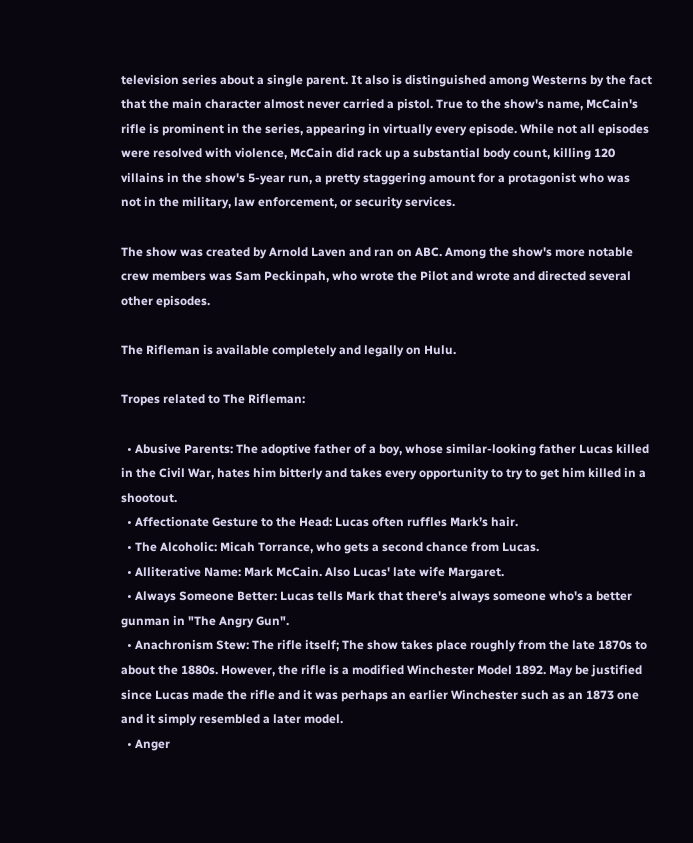television series about a single parent. It also is distinguished among Westerns by the fact that the main character almost never carried a pistol. True to the show's name, McCain's rifle is prominent in the series, appearing in virtually every episode. While not all episodes were resolved with violence, McCain did rack up a substantial body count, killing 120 villains in the show's 5-year run, a pretty staggering amount for a protagonist who was not in the military, law enforcement, or security services.

The show was created by Arnold Laven and ran on ABC. Among the show's more notable crew members was Sam Peckinpah, who wrote the Pilot and wrote and directed several other episodes.

The Rifleman is available completely and legally on Hulu.

Tropes related to The Rifleman:

  • Abusive Parents: The adoptive father of a boy, whose similar-looking father Lucas killed in the Civil War, hates him bitterly and takes every opportunity to try to get him killed in a shootout.
  • Affectionate Gesture to the Head: Lucas often ruffles Mark’s hair.
  • The Alcoholic: Micah Torrance, who gets a second chance from Lucas.
  • Alliterative Name: Mark McCain. Also Lucas' late wife Margaret.
  • Always Someone Better: Lucas tells Mark that there's always someone who's a better gunman in "The Angry Gun".
  • Anachronism Stew: The rifle itself; The show takes place roughly from the late 1870s to about the 1880s. However, the rifle is a modified Winchester Model 1892. May be justified since Lucas made the rifle and it was perhaps an earlier Winchester such as an 1873 one and it simply resembled a later model.
  • Anger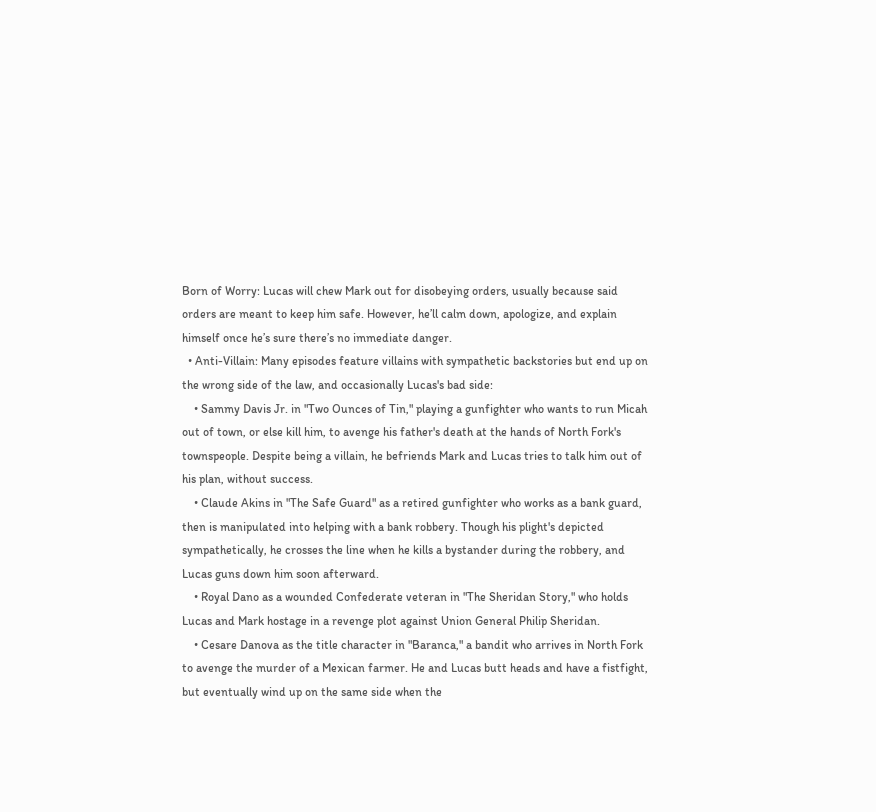Born of Worry: Lucas will chew Mark out for disobeying orders, usually because said orders are meant to keep him safe. However, he’ll calm down, apologize, and explain himself once he’s sure there’s no immediate danger.
  • Anti-Villain: Many episodes feature villains with sympathetic backstories but end up on the wrong side of the law, and occasionally Lucas's bad side:
    • Sammy Davis Jr. in "Two Ounces of Tin," playing a gunfighter who wants to run Micah out of town, or else kill him, to avenge his father's death at the hands of North Fork's townspeople. Despite being a villain, he befriends Mark and Lucas tries to talk him out of his plan, without success.
    • Claude Akins in "The Safe Guard" as a retired gunfighter who works as a bank guard, then is manipulated into helping with a bank robbery. Though his plight's depicted sympathetically, he crosses the line when he kills a bystander during the robbery, and Lucas guns down him soon afterward.
    • Royal Dano as a wounded Confederate veteran in "The Sheridan Story," who holds Lucas and Mark hostage in a revenge plot against Union General Philip Sheridan.
    • Cesare Danova as the title character in "Baranca," a bandit who arrives in North Fork to avenge the murder of a Mexican farmer. He and Lucas butt heads and have a fistfight, but eventually wind up on the same side when the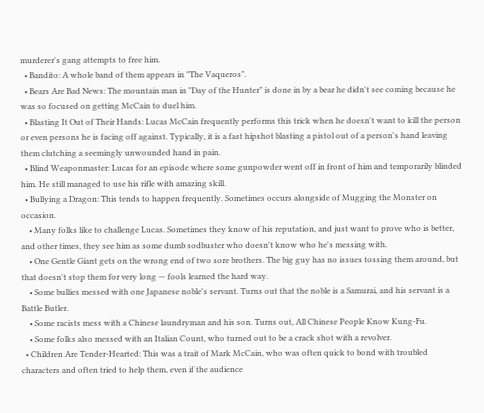murderer's gang attempts to free him.
  • Bandito: A whole band of them appears in "The Vaqueros".
  • Bears Are Bad News: The mountain man in "Day of the Hunter" is done in by a bear he didn't see coming because he was so focused on getting McCain to duel him.
  • Blasting It Out of Their Hands: Lucas McCain frequently performs this trick when he doesn't want to kill the person or even persons he is facing off against. Typically, it is a fast hipshot blasting a pistol out of a person's hand leaving them clutching a seemingly unwounded hand in pain.
  • Blind Weaponmaster: Lucas for an episode where some gunpowder went off in front of him and temporarily blinded him. He still managed to use his rifle with amazing skill.
  • Bullying a Dragon: This tends to happen frequently. Sometimes occurs alongside of Mugging the Monster on occasion.
    • Many folks like to challenge Lucas. Sometimes they know of his reputation, and just want to prove who is better, and other times, they see him as some dumb sodbuster who doesn't know who he's messing with.
    • One Gentle Giant gets on the wrong end of two sore brothers. The big guy has no issues tossing them around, but that doesn't stop them for very long — fools learned the hard way.
    • Some bullies messed with one Japanese noble's servant. Turns out that the noble is a Samurai, and his servant is a Battle Butler.
    • Some racists mess with a Chinese laundryman and his son. Turns out, All Chinese People Know Kung-Fu.
    • Some folks also messed with an Italian Count, who turned out to be a crack shot with a revolver.
  • Children Are Tender-Hearted: This was a trait of Mark McCain, who was often quick to bond with troubled characters and often tried to help them, even if the audience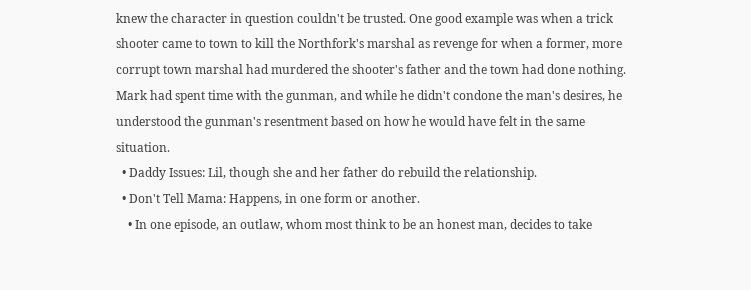knew the character in question couldn't be trusted. One good example was when a trick shooter came to town to kill the Northfork's marshal as revenge for when a former, more corrupt town marshal had murdered the shooter's father and the town had done nothing. Mark had spent time with the gunman, and while he didn't condone the man's desires, he understood the gunman's resentment based on how he would have felt in the same situation.
  • Daddy Issues: Lil, though she and her father do rebuild the relationship.
  • Don't Tell Mama: Happens, in one form or another.
    • In one episode, an outlaw, whom most think to be an honest man, decides to take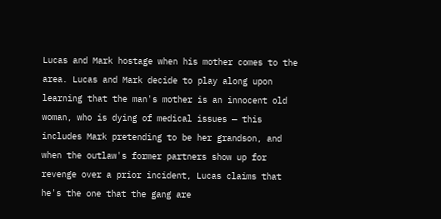Lucas and Mark hostage when his mother comes to the area. Lucas and Mark decide to play along upon learning that the man's mother is an innocent old woman, who is dying of medical issues — this includes Mark pretending to be her grandson, and when the outlaw's former partners show up for revenge over a prior incident, Lucas claims that he's the one that the gang are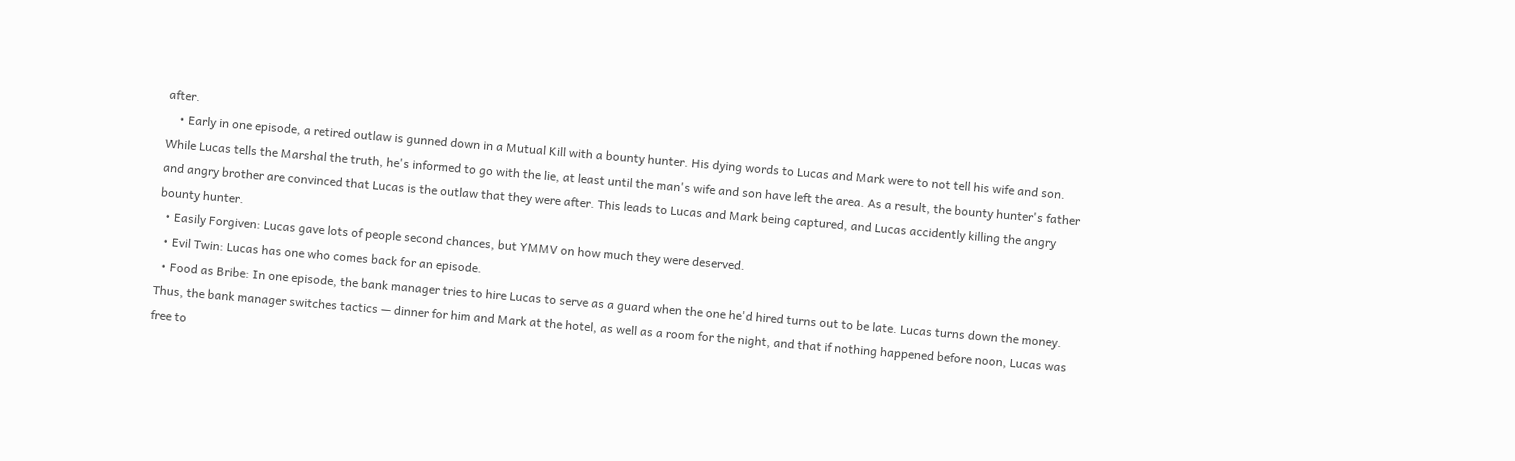after.
    • Early in one episode, a retired outlaw is gunned down in a Mutual Kill with a bounty hunter. His dying words to Lucas and Mark were to not tell his wife and son. While Lucas tells the Marshal the truth, he's informed to go with the lie, at least until the man's wife and son have left the area. As a result, the bounty hunter's father and angry brother are convinced that Lucas is the outlaw that they were after. This leads to Lucas and Mark being captured, and Lucas accidently killing the angry bounty hunter.
  • Easily Forgiven: Lucas gave lots of people second chances, but YMMV on how much they were deserved.
  • Evil Twin: Lucas has one who comes back for an episode.
  • Food as Bribe: In one episode, the bank manager tries to hire Lucas to serve as a guard when the one he'd hired turns out to be late. Lucas turns down the money. Thus, the bank manager switches tactics — dinner for him and Mark at the hotel, as well as a room for the night, and that if nothing happened before noon, Lucas was free to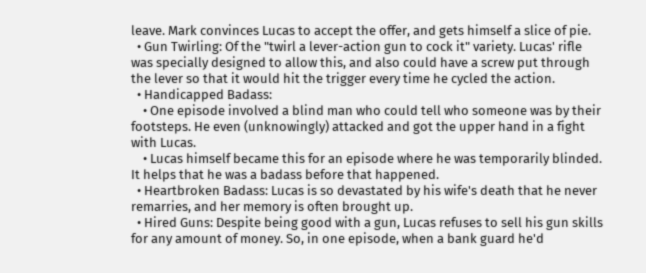leave. Mark convinces Lucas to accept the offer, and gets himself a slice of pie.
  • Gun Twirling: Of the "twirl a lever-action gun to cock it" variety. Lucas' rifle was specially designed to allow this, and also could have a screw put through the lever so that it would hit the trigger every time he cycled the action.
  • Handicapped Badass:
    • One episode involved a blind man who could tell who someone was by their footsteps. He even (unknowingly) attacked and got the upper hand in a fight with Lucas.
    • Lucas himself became this for an episode where he was temporarily blinded. It helps that he was a badass before that happened.
  • Heartbroken Badass: Lucas is so devastated by his wife's death that he never remarries, and her memory is often brought up.
  • Hired Guns: Despite being good with a gun, Lucas refuses to sell his gun skills for any amount of money. So, in one episode, when a bank guard he'd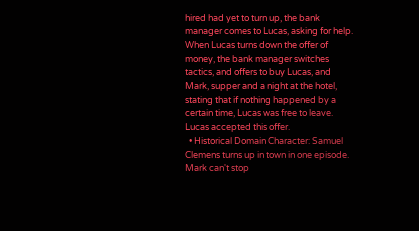hired had yet to turn up, the bank manager comes to Lucas, asking for help. When Lucas turns down the offer of money, the bank manager switches tactics, and offers to buy Lucas, and Mark, supper and a night at the hotel, stating that if nothing happened by a certain time, Lucas was free to leave. Lucas accepted this offer.
  • Historical Domain Character: Samuel Clemens turns up in town in one episode. Mark can't stop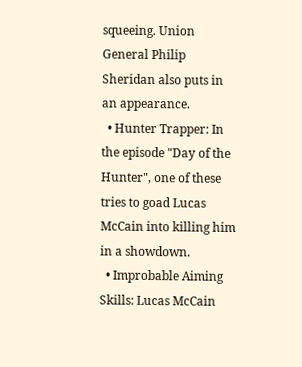squeeing. Union General Philip Sheridan also puts in an appearance.
  • Hunter Trapper: In the episode "Day of the Hunter", one of these tries to goad Lucas McCain into killing him in a showdown.
  • Improbable Aiming Skills: Lucas McCain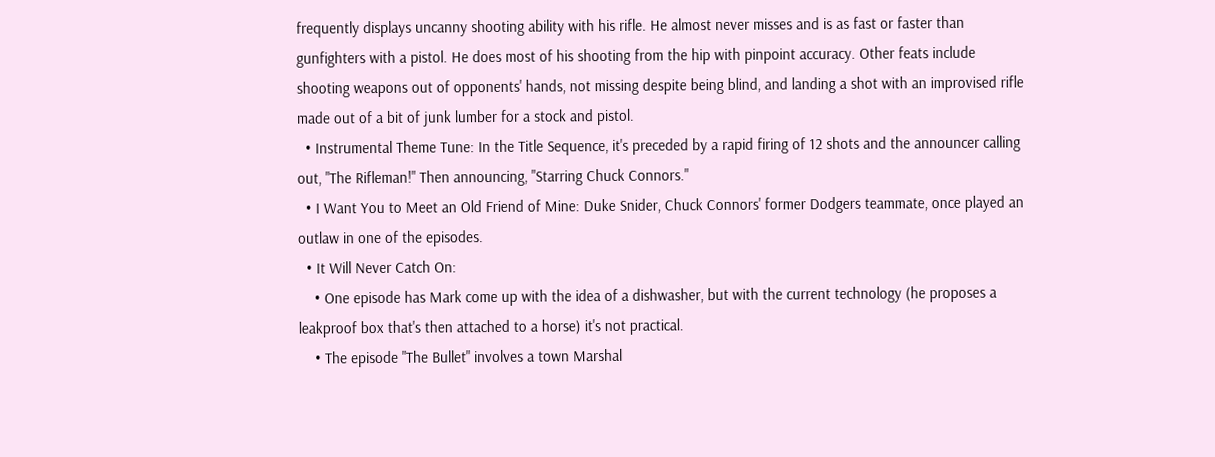frequently displays uncanny shooting ability with his rifle. He almost never misses and is as fast or faster than gunfighters with a pistol. He does most of his shooting from the hip with pinpoint accuracy. Other feats include shooting weapons out of opponents' hands, not missing despite being blind, and landing a shot with an improvised rifle made out of a bit of junk lumber for a stock and pistol.
  • Instrumental Theme Tune: In the Title Sequence, it's preceded by a rapid firing of 12 shots and the announcer calling out, "The Rifleman!" Then announcing, "Starring Chuck Connors."
  • I Want You to Meet an Old Friend of Mine: Duke Snider, Chuck Connors' former Dodgers teammate, once played an outlaw in one of the episodes.
  • It Will Never Catch On:
    • One episode has Mark come up with the idea of a dishwasher, but with the current technology (he proposes a leakproof box that's then attached to a horse) it's not practical.
    • The episode "The Bullet" involves a town Marshal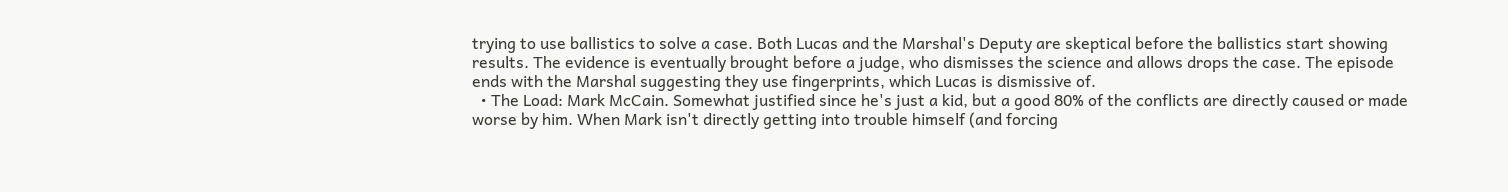trying to use ballistics to solve a case. Both Lucas and the Marshal's Deputy are skeptical before the ballistics start showing results. The evidence is eventually brought before a judge, who dismisses the science and allows drops the case. The episode ends with the Marshal suggesting they use fingerprints, which Lucas is dismissive of.
  • The Load: Mark McCain. Somewhat justified since he's just a kid, but a good 80% of the conflicts are directly caused or made worse by him. When Mark isn't directly getting into trouble himself (and forcing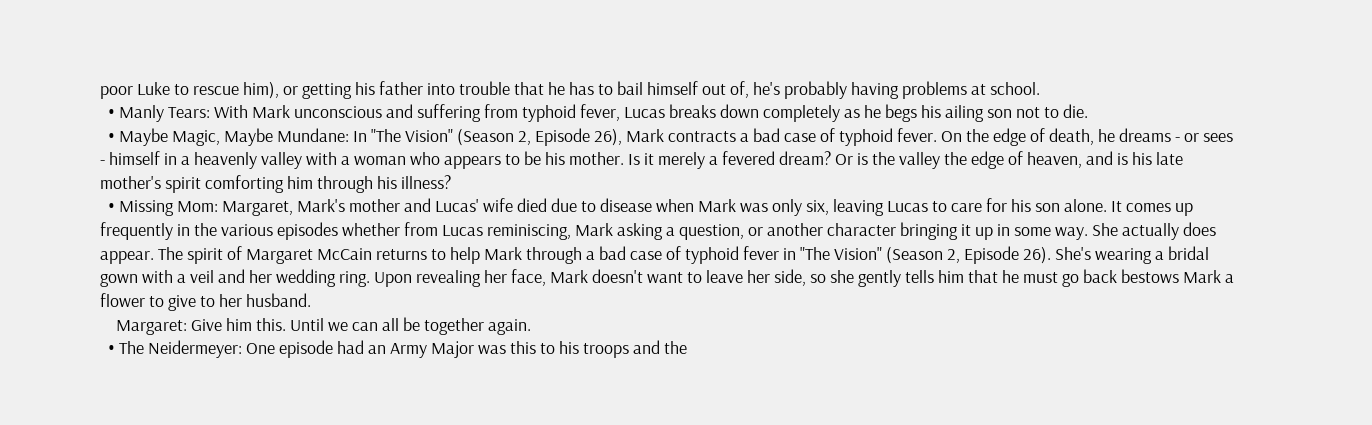poor Luke to rescue him), or getting his father into trouble that he has to bail himself out of, he's probably having problems at school.
  • Manly Tears: With Mark unconscious and suffering from typhoid fever, Lucas breaks down completely as he begs his ailing son not to die.
  • Maybe Magic, Maybe Mundane: In "The Vision" (Season 2, Episode 26), Mark contracts a bad case of typhoid fever. On the edge of death, he dreams - or sees - himself in a heavenly valley with a woman who appears to be his mother. Is it merely a fevered dream? Or is the valley the edge of heaven, and is his late mother's spirit comforting him through his illness?
  • Missing Mom: Margaret, Mark's mother and Lucas' wife died due to disease when Mark was only six, leaving Lucas to care for his son alone. It comes up frequently in the various episodes whether from Lucas reminiscing, Mark asking a question, or another character bringing it up in some way. She actually does appear. The spirit of Margaret McCain returns to help Mark through a bad case of typhoid fever in "The Vision" (Season 2, Episode 26). She's wearing a bridal gown with a veil and her wedding ring. Upon revealing her face, Mark doesn't want to leave her side, so she gently tells him that he must go back bestows Mark a flower to give to her husband.
    Margaret: Give him this. Until we can all be together again.
  • The Neidermeyer: One episode had an Army Major was this to his troops and the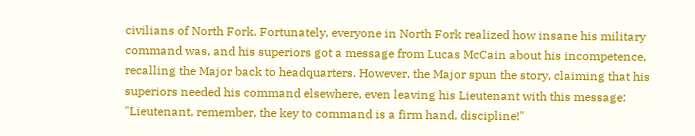civilians of North Fork. Fortunately, everyone in North Fork realized how insane his military command was, and his superiors got a message from Lucas McCain about his incompetence, recalling the Major back to headquarters. However, the Major spun the story, claiming that his superiors needed his command elsewhere, even leaving his Lieutenant with this message: "Lieutenant, remember, the key to command is a firm hand, discipline!"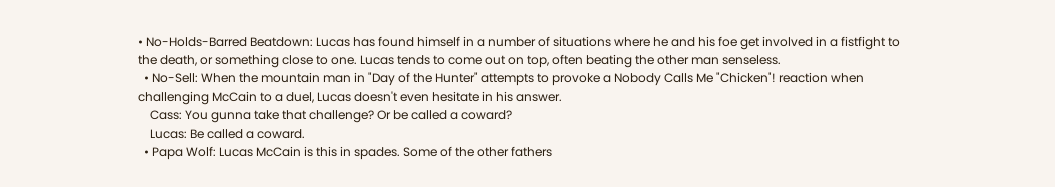• No-Holds-Barred Beatdown: Lucas has found himself in a number of situations where he and his foe get involved in a fistfight to the death, or something close to one. Lucas tends to come out on top, often beating the other man senseless.
  • No-Sell: When the mountain man in "Day of the Hunter" attempts to provoke a Nobody Calls Me "Chicken"! reaction when challenging McCain to a duel, Lucas doesn't even hesitate in his answer.
    Cass: You gunna take that challenge? Or be called a coward?
    Lucas: Be called a coward.
  • Papa Wolf: Lucas McCain is this in spades. Some of the other fathers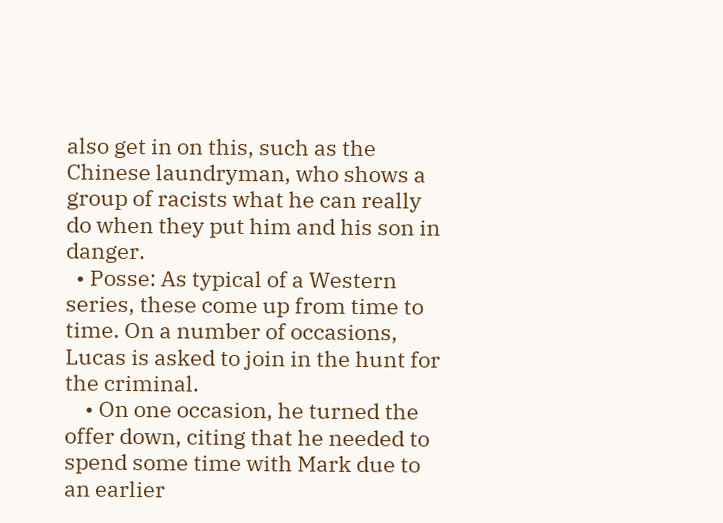also get in on this, such as the Chinese laundryman, who shows a group of racists what he can really do when they put him and his son in danger.
  • Posse: As typical of a Western series, these come up from time to time. On a number of occasions, Lucas is asked to join in the hunt for the criminal.
    • On one occasion, he turned the offer down, citing that he needed to spend some time with Mark due to an earlier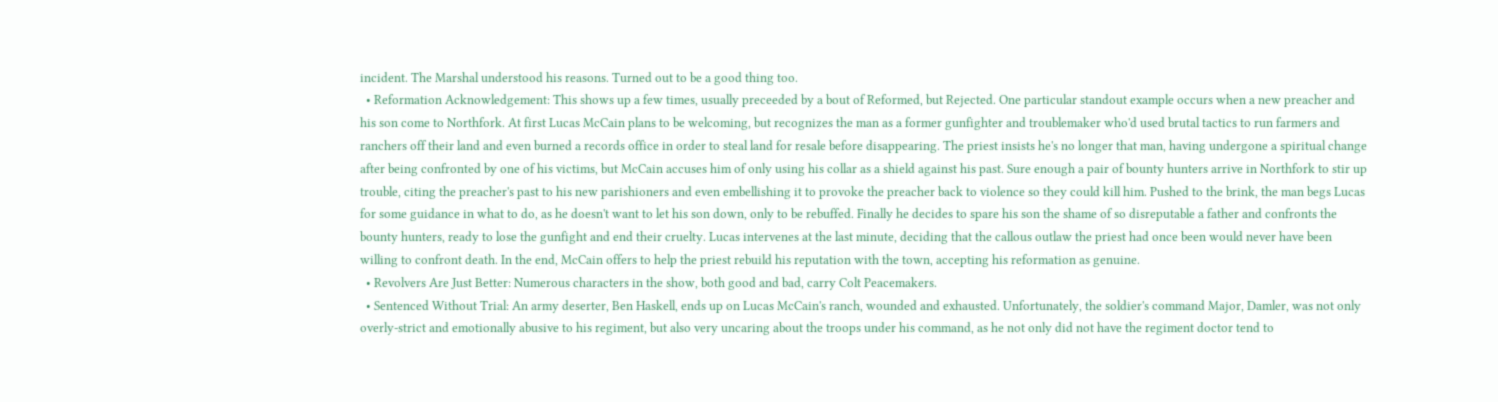incident. The Marshal understood his reasons. Turned out to be a good thing too.
  • Reformation Acknowledgement: This shows up a few times, usually preceeded by a bout of Reformed, but Rejected. One particular standout example occurs when a new preacher and his son come to Northfork. At first Lucas McCain plans to be welcoming, but recognizes the man as a former gunfighter and troublemaker who'd used brutal tactics to run farmers and ranchers off their land and even burned a records office in order to steal land for resale before disappearing. The priest insists he's no longer that man, having undergone a spiritual change after being confronted by one of his victims, but McCain accuses him of only using his collar as a shield against his past. Sure enough a pair of bounty hunters arrive in Northfork to stir up trouble, citing the preacher's past to his new parishioners and even embellishing it to provoke the preacher back to violence so they could kill him. Pushed to the brink, the man begs Lucas for some guidance in what to do, as he doesn't want to let his son down, only to be rebuffed. Finally he decides to spare his son the shame of so disreputable a father and confronts the bounty hunters, ready to lose the gunfight and end their cruelty. Lucas intervenes at the last minute, deciding that the callous outlaw the priest had once been would never have been willing to confront death. In the end, McCain offers to help the priest rebuild his reputation with the town, accepting his reformation as genuine.
  • Revolvers Are Just Better: Numerous characters in the show, both good and bad, carry Colt Peacemakers.
  • Sentenced Without Trial: An army deserter, Ben Haskell, ends up on Lucas McCain's ranch, wounded and exhausted. Unfortunately, the soldier's command Major, Damler, was not only overly-strict and emotionally abusive to his regiment, but also very uncaring about the troops under his command, as he not only did not have the regiment doctor tend to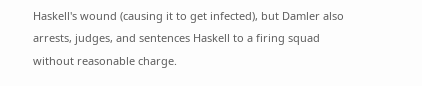Haskell's wound (causing it to get infected), but Damler also arrests, judges, and sentences Haskell to a firing squad without reasonable charge.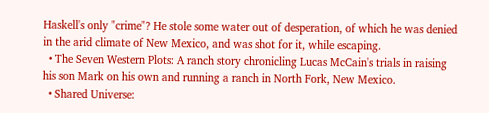Haskell's only "crime"? He stole some water out of desperation, of which he was denied in the arid climate of New Mexico, and was shot for it, while escaping.
  • The Seven Western Plots: A ranch story chronicling Lucas McCain's trials in raising his son Mark on his own and running a ranch in North Fork, New Mexico.
  • Shared Universe: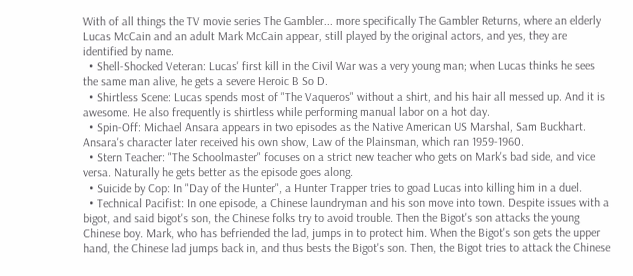With of all things the TV movie series The Gambler... more specifically The Gambler Returns, where an elderly Lucas McCain and an adult Mark McCain appear, still played by the original actors, and yes, they are identified by name.
  • Shell-Shocked Veteran: Lucas' first kill in the Civil War was a very young man; when Lucas thinks he sees the same man alive, he gets a severe Heroic B So D.
  • Shirtless Scene: Lucas spends most of "The Vaqueros" without a shirt, and his hair all messed up. And it is awesome. He also frequently is shirtless while performing manual labor on a hot day.
  • Spin-Off: Michael Ansara appears in two episodes as the Native American US Marshal, Sam Buckhart. Ansara's character later received his own show, Law of the Plainsman, which ran 1959-1960.
  • Stern Teacher: "The Schoolmaster" focuses on a strict new teacher who gets on Mark's bad side, and vice versa. Naturally he gets better as the episode goes along.
  • Suicide by Cop: In "Day of the Hunter", a Hunter Trapper tries to goad Lucas into killing him in a duel.
  • Technical Pacifist: In one episode, a Chinese laundryman and his son move into town. Despite issues with a bigot, and said bigot's son, the Chinese folks try to avoid trouble. Then the Bigot's son attacks the young Chinese boy. Mark, who has befriended the lad, jumps in to protect him. When the Bigot's son gets the upper hand, the Chinese lad jumps back in, and thus bests the Bigot's son. Then, the Bigot tries to attack the Chinese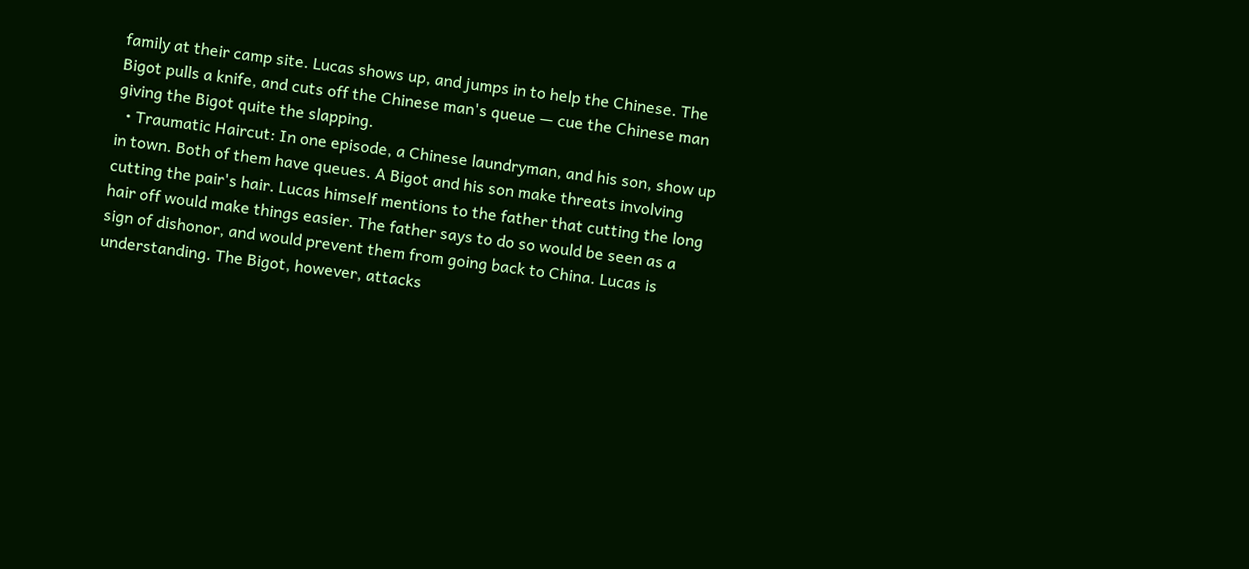family at their camp site. Lucas shows up, and jumps in to help the Chinese. The Bigot pulls a knife, and cuts off the Chinese man's queue — cue the Chinese man giving the Bigot quite the slapping.
  • Traumatic Haircut: In one episode, a Chinese laundryman, and his son, show up in town. Both of them have queues. A Bigot and his son make threats involving cutting the pair's hair. Lucas himself mentions to the father that cutting the long hair off would make things easier. The father says to do so would be seen as a sign of dishonor, and would prevent them from going back to China. Lucas is understanding. The Bigot, however, attacks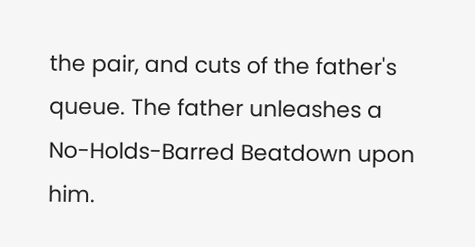the pair, and cuts of the father's queue. The father unleashes a No-Holds-Barred Beatdown upon him.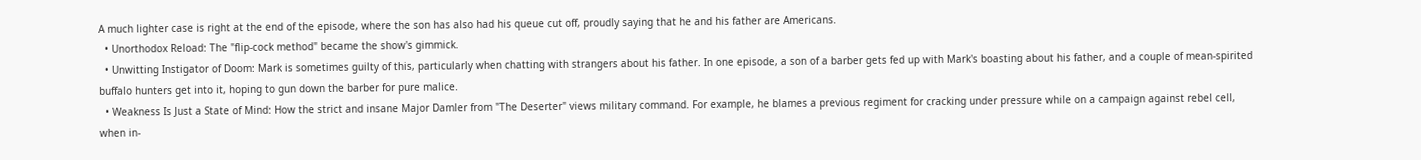A much lighter case is right at the end of the episode, where the son has also had his queue cut off, proudly saying that he and his father are Americans.
  • Unorthodox Reload: The "flip-cock method" became the show's gimmick.
  • Unwitting Instigator of Doom: Mark is sometimes guilty of this, particularly when chatting with strangers about his father. In one episode, a son of a barber gets fed up with Mark's boasting about his father, and a couple of mean-spirited buffalo hunters get into it, hoping to gun down the barber for pure malice.
  • Weakness Is Just a State of Mind: How the strict and insane Major Damler from "The Deserter" views military command. For example, he blames a previous regiment for cracking under pressure while on a campaign against rebel cell, when in-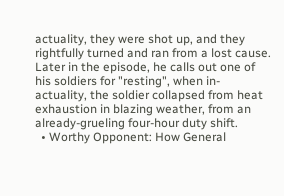actuality, they were shot up, and they rightfully turned and ran from a lost cause. Later in the episode, he calls out one of his soldiers for "resting", when in-actuality, the soldier collapsed from heat exhaustion in blazing weather, from an already-grueling four-hour duty shift.
  • Worthy Opponent: How General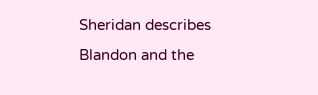Sheridan describes Blandon and the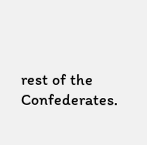rest of the Confederates.